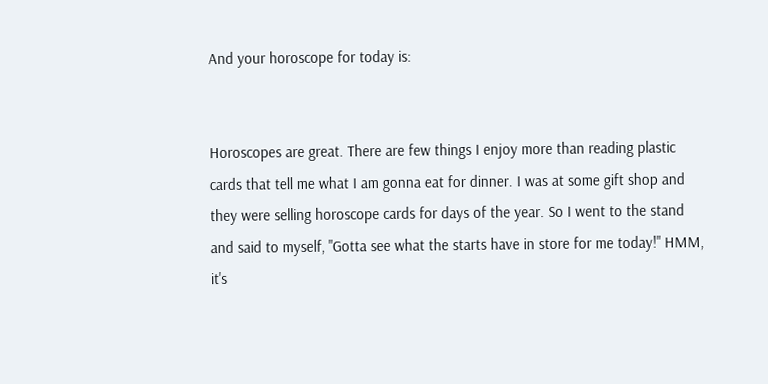And your horoscope for today is:


Horoscopes are great. There are few things I enjoy more than reading plastic cards that tell me what I am gonna eat for dinner. I was at some gift shop and they were selling horoscope cards for days of the year. So I went to the stand and said to myself, "Gotta see what the starts have in store for me today!" HMM, it's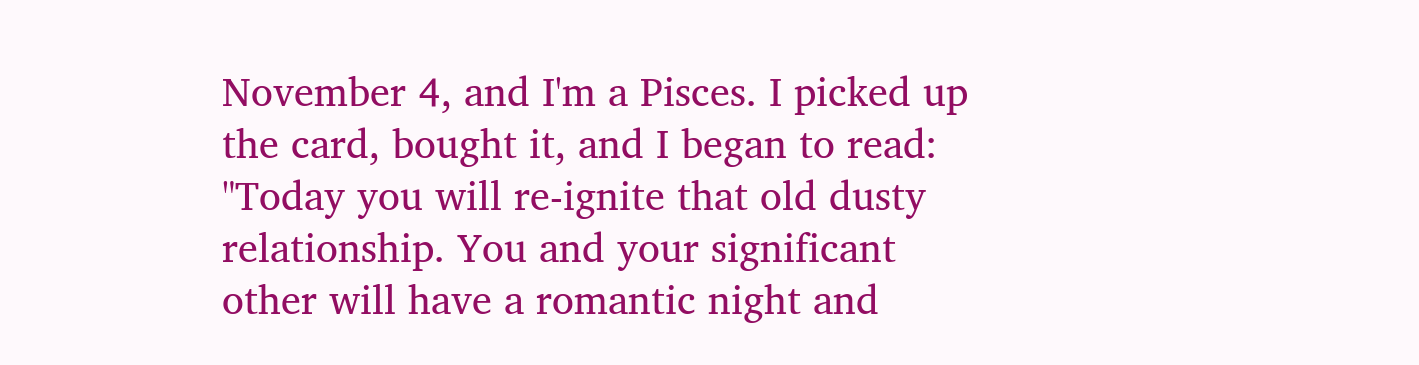November 4, and I'm a Pisces. I picked up the card, bought it, and I began to read: "Today you will re-ignite that old dusty relationship. You and your significant other will have a romantic night and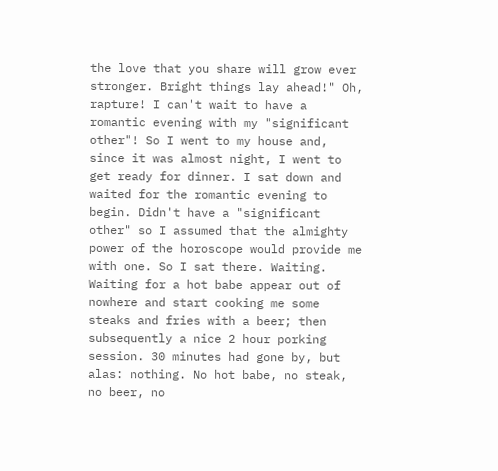the love that you share will grow ever stronger. Bright things lay ahead!" Oh, rapture! I can't wait to have a romantic evening with my "significant other"! So I went to my house and, since it was almost night, I went to get ready for dinner. I sat down and waited for the romantic evening to begin. Didn't have a "significant other" so I assumed that the almighty power of the horoscope would provide me with one. So I sat there. Waiting. Waiting for a hot babe appear out of nowhere and start cooking me some steaks and fries with a beer; then subsequently a nice 2 hour porking session. 30 minutes had gone by, but alas: nothing. No hot babe, no steak, no beer, no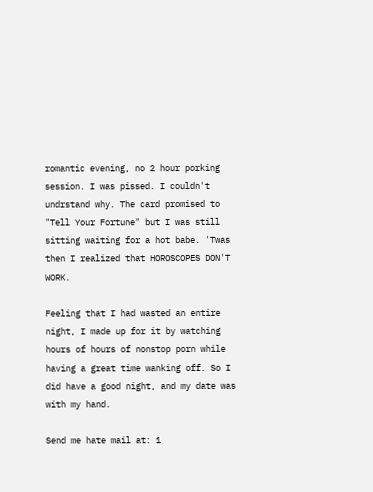romantic evening, no 2 hour porking session. I was pissed. I couldn't undrstand why. The card promised to "Tell Your Fortune" but I was still sitting waiting for a hot babe. 'Twas then I realized that HOROSCOPES DON'T WORK.

Feeling that I had wasted an entire night, I made up for it by watching hours of hours of nonstop porn while having a great time wanking off. So I did have a good night, and my date was with my hand.

Send me hate mail at: 1